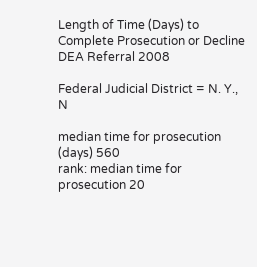Length of Time (Days) to Complete Prosecution or Decline DEA Referral 2008

Federal Judicial District = N. Y., N

median time for prosecution (days) 560
rank: median time for prosecution 20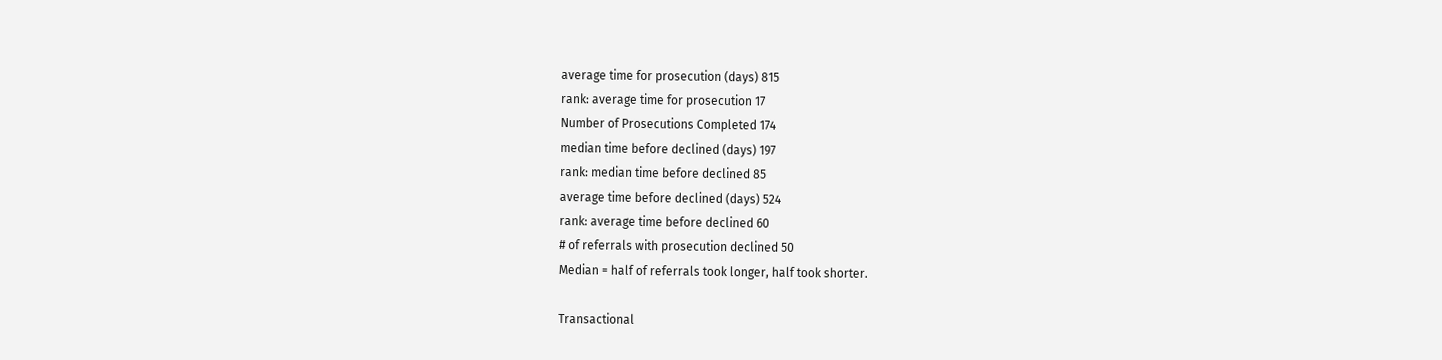average time for prosecution (days) 815
rank: average time for prosecution 17
Number of Prosecutions Completed 174
median time before declined (days) 197
rank: median time before declined 85
average time before declined (days) 524
rank: average time before declined 60
# of referrals with prosecution declined 50
Median = half of referrals took longer, half took shorter.

Transactional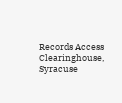Records Access Clearinghouse, Syracuse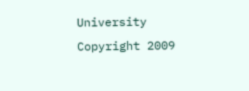University
Copyright 2009